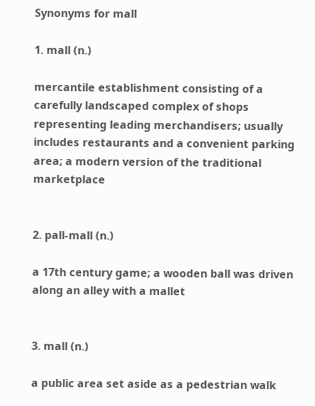Synonyms for mall

1. mall (n.)

mercantile establishment consisting of a carefully landscaped complex of shops representing leading merchandisers; usually includes restaurants and a convenient parking area; a modern version of the traditional marketplace


2. pall-mall (n.)

a 17th century game; a wooden ball was driven along an alley with a mallet


3. mall (n.)

a public area set aside as a pedestrian walk